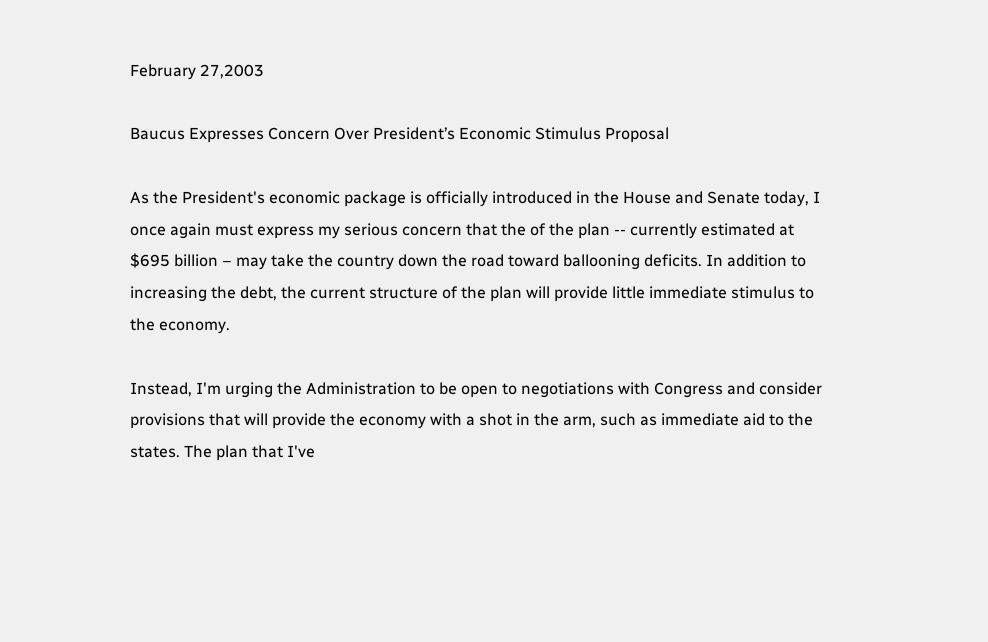February 27,2003

Baucus Expresses Concern Over President’s Economic Stimulus Proposal

As the President's economic package is officially introduced in the House and Senate today, I once again must express my serious concern that the of the plan -- currently estimated at $695 billion – may take the country down the road toward ballooning deficits. In addition to increasing the debt, the current structure of the plan will provide little immediate stimulus to the economy.

Instead, I'm urging the Administration to be open to negotiations with Congress and consider provisions that will provide the economy with a shot in the arm, such as immediate aid to the states. The plan that I've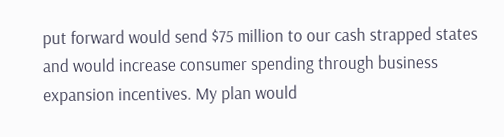put forward would send $75 million to our cash strapped states and would increase consumer spending through business expansion incentives. My plan would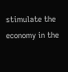stimulate the economy in the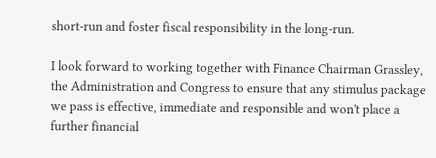short-run and foster fiscal responsibility in the long-run.

I look forward to working together with Finance Chairman Grassley, the Administration and Congress to ensure that any stimulus package we pass is effective, immediate and responsible and won't place a further financial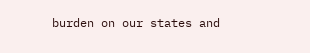burden on our states and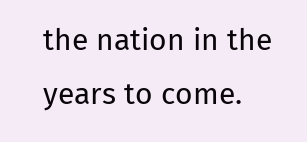the nation in the years to come.